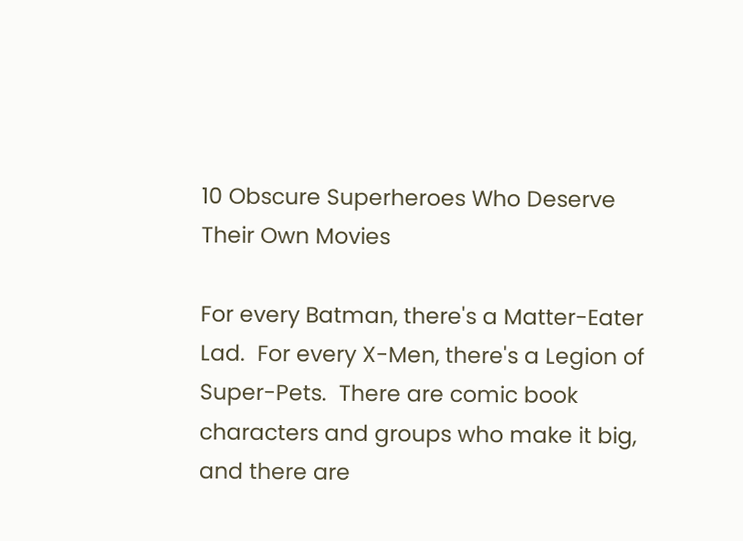10 Obscure Superheroes Who Deserve Their Own Movies

For every Batman, there's a Matter-Eater Lad.  For every X-Men, there's a Legion of Super-Pets.  There are comic book characters and groups who make it big, and there are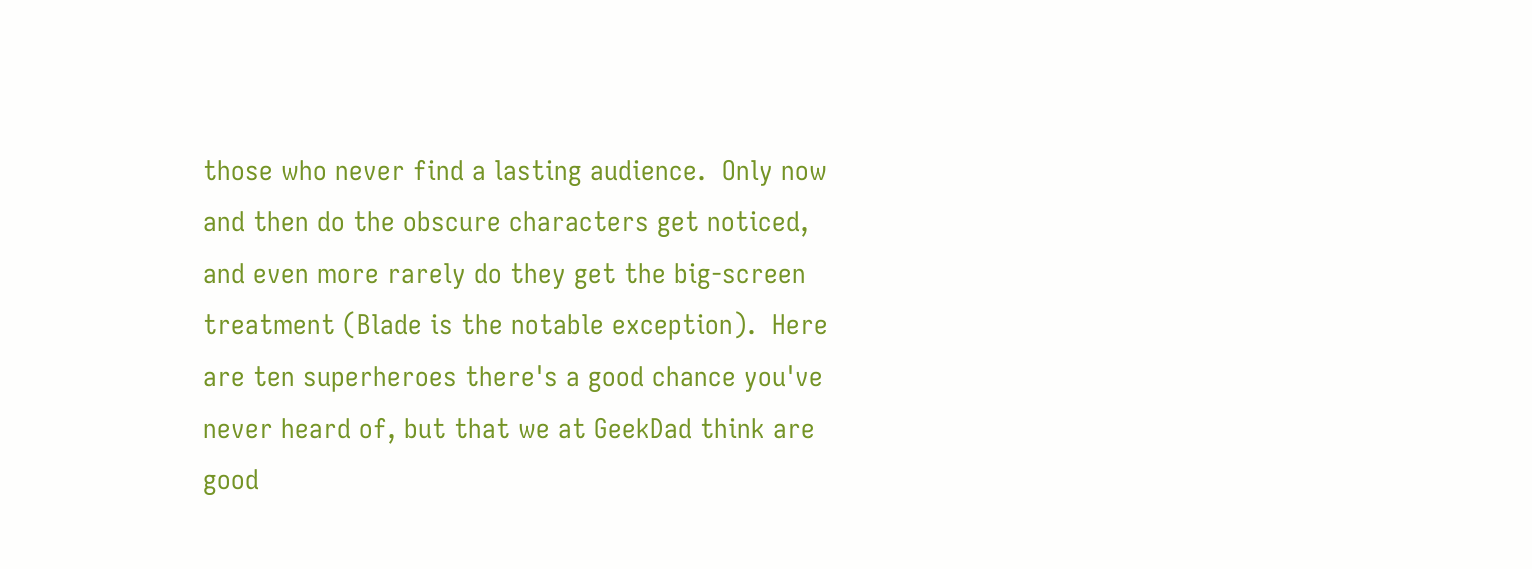those who never find a lasting audience.  Only now and then do the obscure characters get noticed, and even more rarely do they get the big-screen treatment (Blade is the notable exception).  Here are ten superheroes there's a good chance you've never heard of, but that we at GeekDad think are good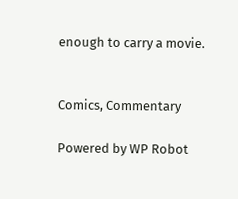enough to carry a movie.


Comics, Commentary

Powered by WP Robot